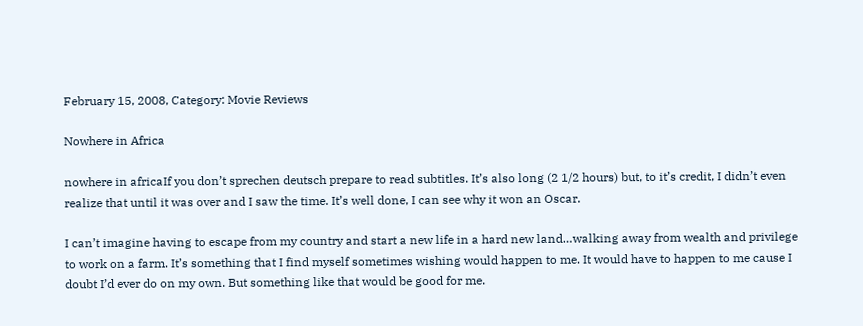February 15, 2008, Category: Movie Reviews

Nowhere in Africa

nowhere in africaIf you don’t sprechen deutsch prepare to read subtitles. It’s also long (2 1/2 hours) but, to it’s credit, I didn’t even realize that until it was over and I saw the time. It’s well done, I can see why it won an Oscar.

I can’t imagine having to escape from my country and start a new life in a hard new land…walking away from wealth and privilege to work on a farm. It’s something that I find myself sometimes wishing would happen to me. It would have to happen to me cause I doubt I’d ever do on my own. But something like that would be good for me.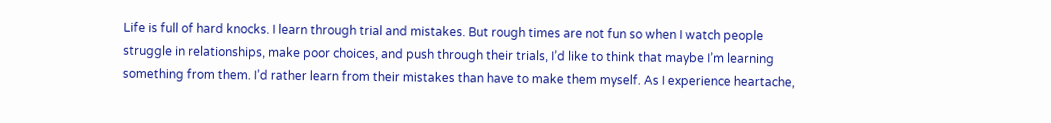Life is full of hard knocks. I learn through trial and mistakes. But rough times are not fun so when I watch people struggle in relationships, make poor choices, and push through their trials, I’d like to think that maybe I’m learning something from them. I’d rather learn from their mistakes than have to make them myself. As I experience heartache,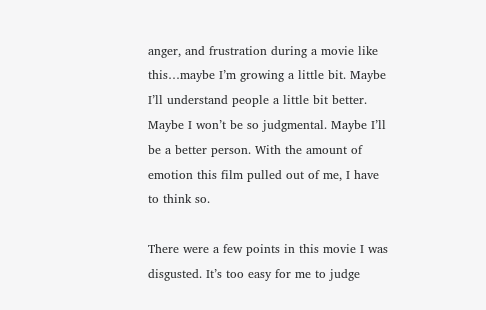anger, and frustration during a movie like this…maybe I’m growing a little bit. Maybe I’ll understand people a little bit better. Maybe I won’t be so judgmental. Maybe I’ll be a better person. With the amount of emotion this film pulled out of me, I have to think so.

There were a few points in this movie I was disgusted. It’s too easy for me to judge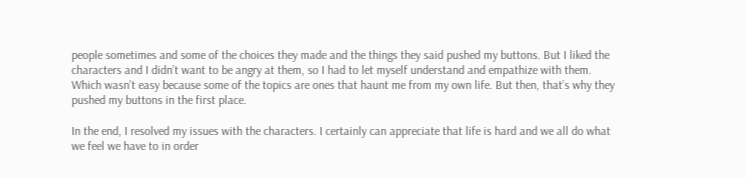people sometimes and some of the choices they made and the things they said pushed my buttons. But I liked the characters and I didn’t want to be angry at them, so I had to let myself understand and empathize with them. Which wasn’t easy because some of the topics are ones that haunt me from my own life. But then, that’s why they pushed my buttons in the first place.

In the end, I resolved my issues with the characters. I certainly can appreciate that life is hard and we all do what we feel we have to in order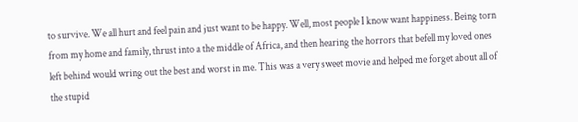to survive. We all hurt and feel pain and just want to be happy. Well, most people I know want happiness. Being torn from my home and family, thrust into a the middle of Africa, and then hearing the horrors that befell my loved ones left behind would wring out the best and worst in me. This was a very sweet movie and helped me forget about all of the stupid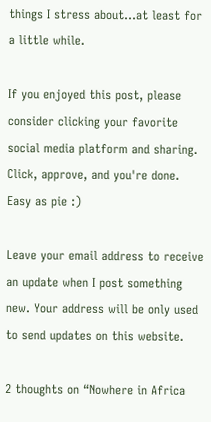things I stress about…at least for a little while.

If you enjoyed this post, please consider clicking your favorite social media platform and sharing. Click, approve, and you're done. Easy as pie :)

Leave your email address to receive an update when I post something new. Your address will be only used to send updates on this website.

2 thoughts on “Nowhere in Africa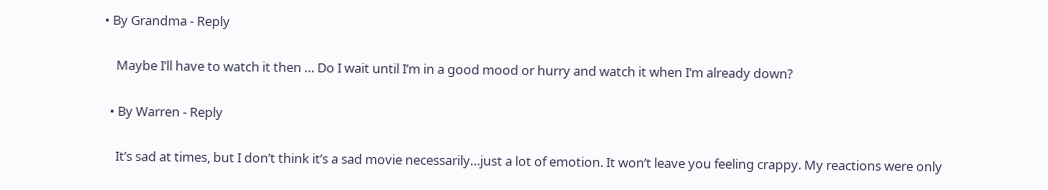• By Grandma - Reply

    Maybe I’ll have to watch it then … Do I wait until I’m in a good mood or hurry and watch it when I’m already down?

  • By Warren - Reply

    It’s sad at times, but I don’t think it’s a sad movie necessarily…just a lot of emotion. It won’t leave you feeling crappy. My reactions were only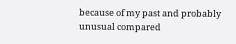because of my past and probably unusual compared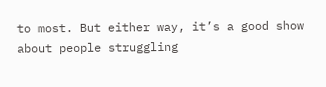to most. But either way, it’s a good show about people struggling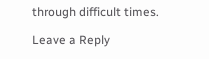through difficult times.

Leave a Reply